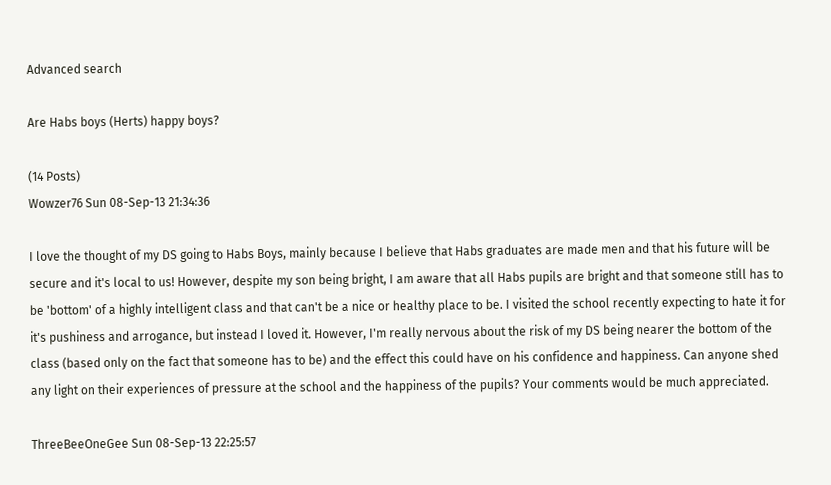Advanced search

Are Habs boys (Herts) happy boys?

(14 Posts)
Wowzer76 Sun 08-Sep-13 21:34:36

I love the thought of my DS going to Habs Boys, mainly because I believe that Habs graduates are made men and that his future will be secure and it's local to us! However, despite my son being bright, I am aware that all Habs pupils are bright and that someone still has to be 'bottom' of a highly intelligent class and that can't be a nice or healthy place to be. I visited the school recently expecting to hate it for it's pushiness and arrogance, but instead I loved it. However, I'm really nervous about the risk of my DS being nearer the bottom of the class (based only on the fact that someone has to be) and the effect this could have on his confidence and happiness. Can anyone shed any light on their experiences of pressure at the school and the happiness of the pupils? Your comments would be much appreciated.

ThreeBeeOneGee Sun 08-Sep-13 22:25:57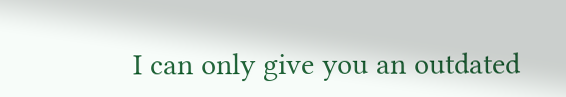I can only give you an outdated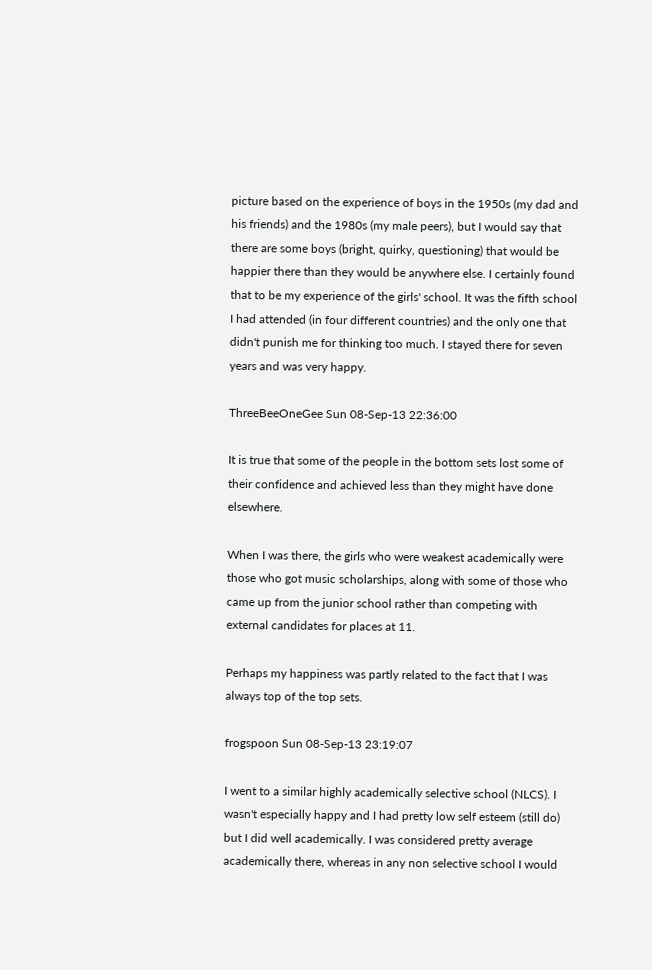picture based on the experience of boys in the 1950s (my dad and his friends) and the 1980s (my male peers), but I would say that there are some boys (bright, quirky, questioning) that would be happier there than they would be anywhere else. I certainly found that to be my experience of the girls' school. It was the fifth school I had attended (in four different countries) and the only one that didn't punish me for thinking too much. I stayed there for seven years and was very happy.

ThreeBeeOneGee Sun 08-Sep-13 22:36:00

It is true that some of the people in the bottom sets lost some of their confidence and achieved less than they might have done elsewhere.

When I was there, the girls who were weakest academically were those who got music scholarships, along with some of those who came up from the junior school rather than competing with external candidates for places at 11.

Perhaps my happiness was partly related to the fact that I was always top of the top sets.

frogspoon Sun 08-Sep-13 23:19:07

I went to a similar highly academically selective school (NLCS). I wasn't especially happy and I had pretty low self esteem (still do) but I did well academically. I was considered pretty average academically there, whereas in any non selective school I would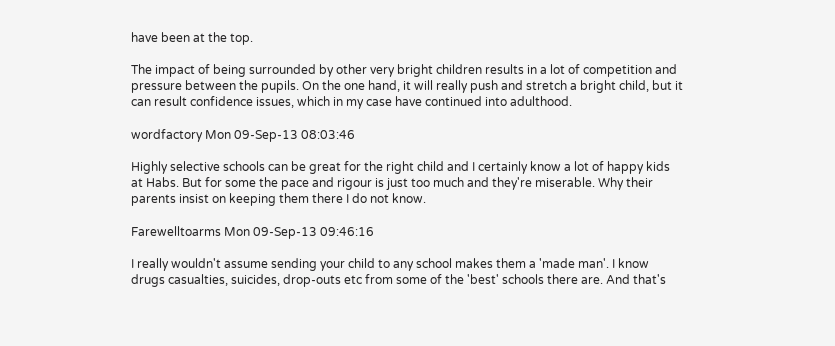have been at the top.

The impact of being surrounded by other very bright children results in a lot of competition and pressure between the pupils. On the one hand, it will really push and stretch a bright child, but it can result confidence issues, which in my case have continued into adulthood.

wordfactory Mon 09-Sep-13 08:03:46

Highly selective schools can be great for the right child and I certainly know a lot of happy kids at Habs. But for some the pace and rigour is just too much and they're miserable. Why their parents insist on keeping them there I do not know.

Farewelltoarms Mon 09-Sep-13 09:46:16

I really wouldn't assume sending your child to any school makes them a 'made man'. I know drugs casualties, suicides, drop-outs etc from some of the 'best' schools there are. And that's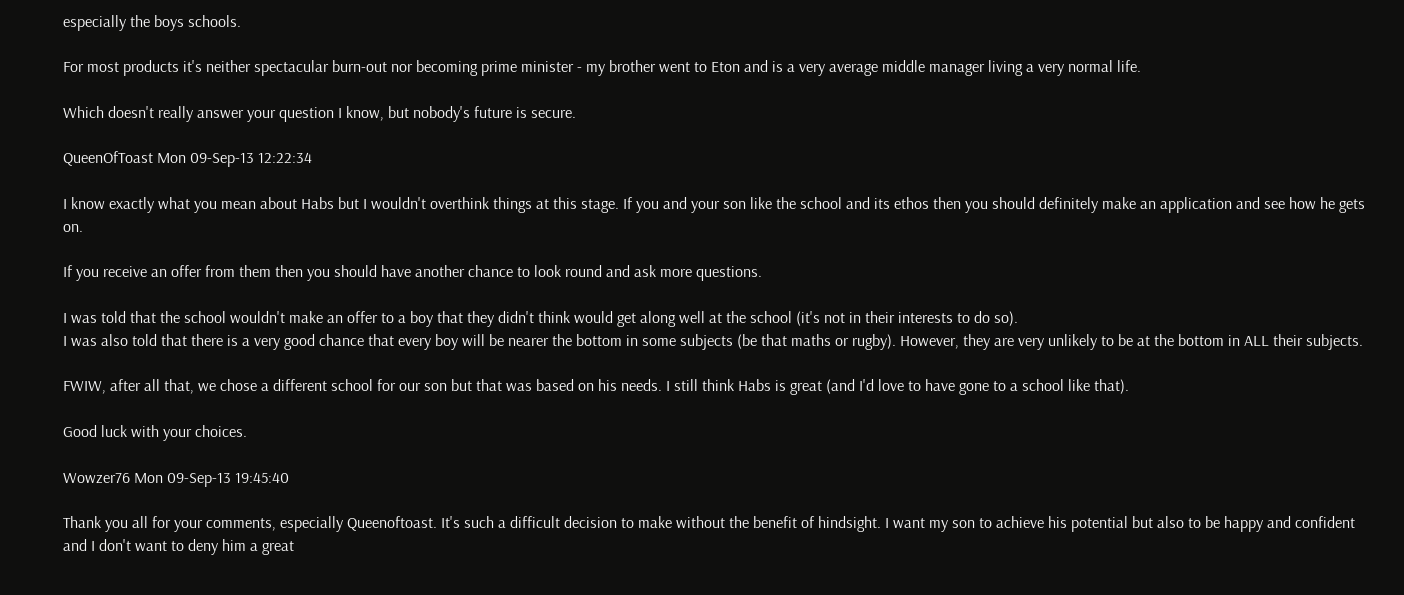especially the boys schools.

For most products it's neither spectacular burn-out nor becoming prime minister - my brother went to Eton and is a very average middle manager living a very normal life.

Which doesn't really answer your question I know, but nobody's future is secure.

QueenOfToast Mon 09-Sep-13 12:22:34

I know exactly what you mean about Habs but I wouldn't overthink things at this stage. If you and your son like the school and its ethos then you should definitely make an application and see how he gets on.

If you receive an offer from them then you should have another chance to look round and ask more questions.

I was told that the school wouldn't make an offer to a boy that they didn't think would get along well at the school (it's not in their interests to do so).
I was also told that there is a very good chance that every boy will be nearer the bottom in some subjects (be that maths or rugby). However, they are very unlikely to be at the bottom in ALL their subjects.

FWIW, after all that, we chose a different school for our son but that was based on his needs. I still think Habs is great (and I'd love to have gone to a school like that).

Good luck with your choices.

Wowzer76 Mon 09-Sep-13 19:45:40

Thank you all for your comments, especially Queenoftoast. It's such a difficult decision to make without the benefit of hindsight. I want my son to achieve his potential but also to be happy and confident and I don't want to deny him a great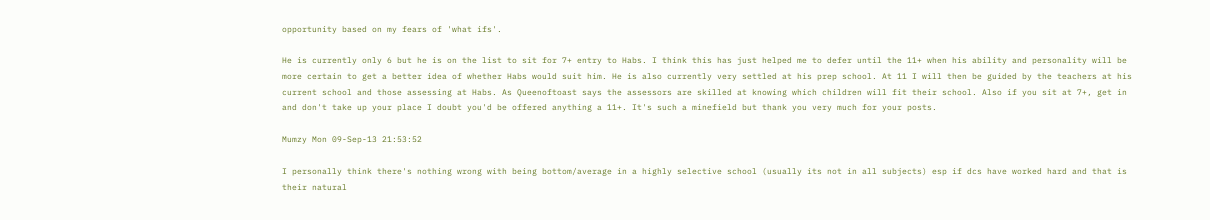opportunity based on my fears of 'what ifs'.

He is currently only 6 but he is on the list to sit for 7+ entry to Habs. I think this has just helped me to defer until the 11+ when his ability and personality will be more certain to get a better idea of whether Habs would suit him. He is also currently very settled at his prep school. At 11 I will then be guided by the teachers at his current school and those assessing at Habs. As Queenoftoast says the assessors are skilled at knowing which children will fit their school. Also if you sit at 7+, get in and don't take up your place I doubt you'd be offered anything a 11+. It's such a minefield but thank you very much for your posts.

Mumzy Mon 09-Sep-13 21:53:52

I personally think there's nothing wrong with being bottom/average in a highly selective school (usually its not in all subjects) esp if dcs have worked hard and that is their natural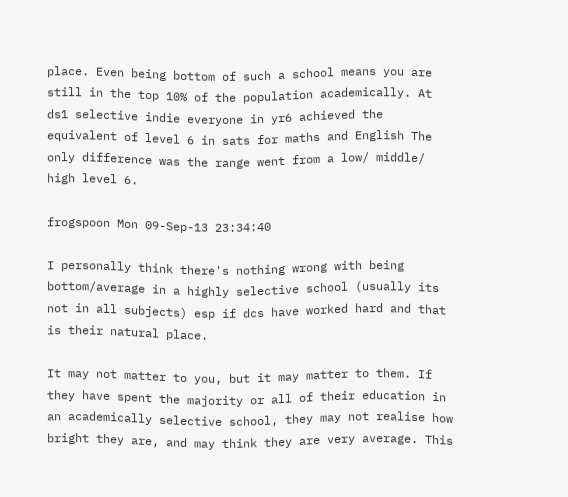place. Even being bottom of such a school means you are still in the top 10% of the population academically. At ds1 selective indie everyone in yr6 achieved the equivalent of level 6 in sats for maths and English The only difference was the range went from a low/ middle/ high level 6.

frogspoon Mon 09-Sep-13 23:34:40

I personally think there's nothing wrong with being bottom/average in a highly selective school (usually its not in all subjects) esp if dcs have worked hard and that is their natural place.

It may not matter to you, but it may matter to them. If they have spent the majority or all of their education in an academically selective school, they may not realise how bright they are, and may think they are very average. This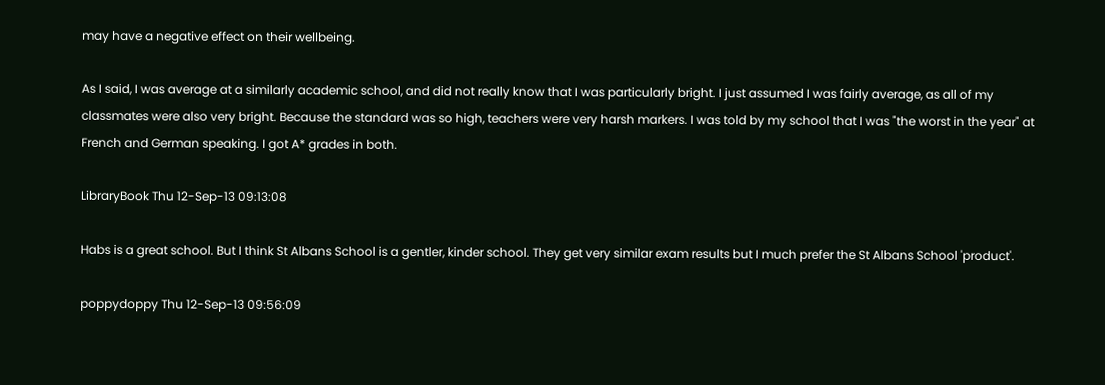may have a negative effect on their wellbeing.

As I said, I was average at a similarly academic school, and did not really know that I was particularly bright. I just assumed I was fairly average, as all of my classmates were also very bright. Because the standard was so high, teachers were very harsh markers. I was told by my school that I was "the worst in the year" at French and German speaking. I got A* grades in both.

LibraryBook Thu 12-Sep-13 09:13:08

Habs is a great school. But I think St Albans School is a gentler, kinder school. They get very similar exam results but I much prefer the St Albans School 'product'.

poppydoppy Thu 12-Sep-13 09:56:09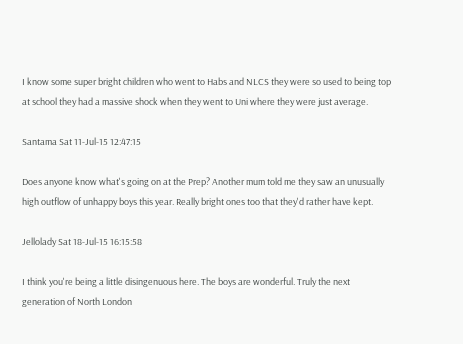I know some super bright children who went to Habs and NLCS they were so used to being top at school they had a massive shock when they went to Uni where they were just average.

Santama Sat 11-Jul-15 12:47:15

Does anyone know what's going on at the Prep? Another mum told me they saw an unusually high outflow of unhappy boys this year. Really bright ones too that they'd rather have kept.

Jellolady Sat 18-Jul-15 16:15:58

I think you're being a little disingenuous here. The boys are wonderful. Truly the next generation of North London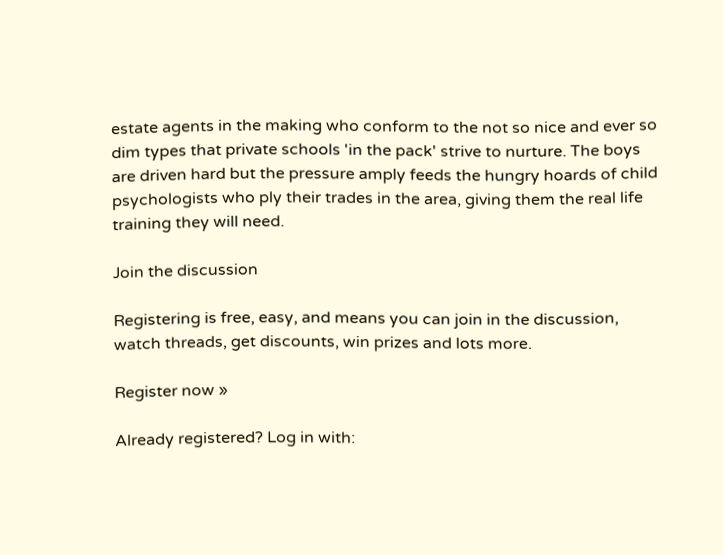estate agents in the making who conform to the not so nice and ever so dim types that private schools 'in the pack' strive to nurture. The boys are driven hard but the pressure amply feeds the hungry hoards of child psychologists who ply their trades in the area, giving them the real life training they will need.

Join the discussion

Registering is free, easy, and means you can join in the discussion, watch threads, get discounts, win prizes and lots more.

Register now »

Already registered? Log in with: